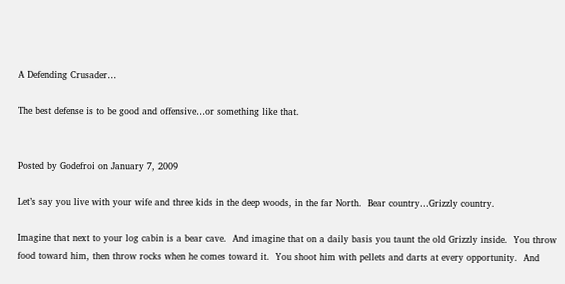A Defending Crusader…

The best defense is to be good and offensive…or something like that.


Posted by Godefroi on January 7, 2009

Let’s say you live with your wife and three kids in the deep woods, in the far North.  Bear country…Grizzly country.

Imagine that next to your log cabin is a bear cave.  And imagine that on a daily basis you taunt the old Grizzly inside.  You throw food toward him, then throw rocks when he comes toward it.  You shoot him with pellets and darts at every opportunity.  And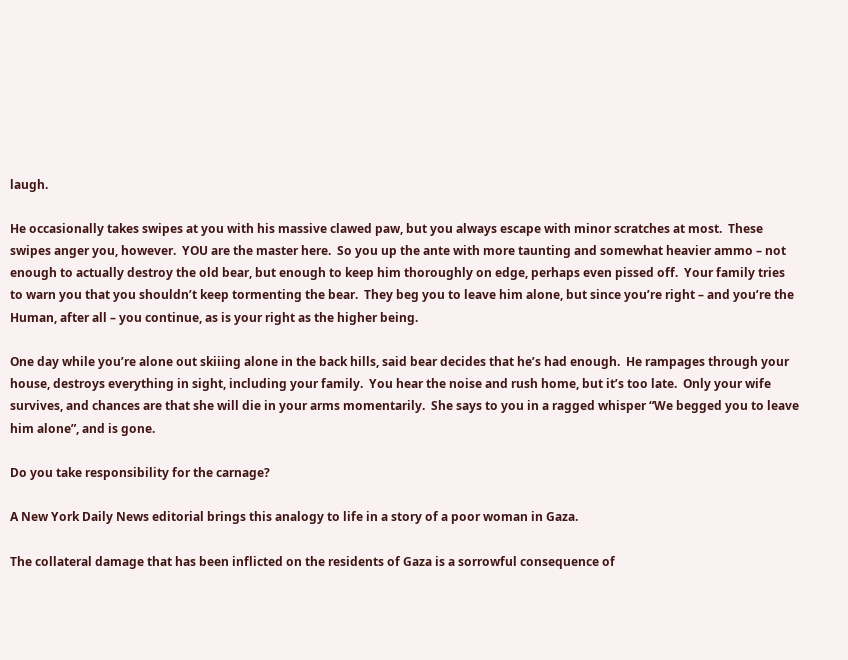laugh.

He occasionally takes swipes at you with his massive clawed paw, but you always escape with minor scratches at most.  These swipes anger you, however.  YOU are the master here.  So you up the ante with more taunting and somewhat heavier ammo – not enough to actually destroy the old bear, but enough to keep him thoroughly on edge, perhaps even pissed off.  Your family tries to warn you that you shouldn’t keep tormenting the bear.  They beg you to leave him alone, but since you’re right – and you’re the Human, after all – you continue, as is your right as the higher being.

One day while you’re alone out skiiing alone in the back hills, said bear decides that he’s had enough.  He rampages through your house, destroys everything in sight, including your family.  You hear the noise and rush home, but it’s too late.  Only your wife survives, and chances are that she will die in your arms momentarily.  She says to you in a ragged whisper “We begged you to leave him alone”, and is gone.

Do you take responsibility for the carnage?

A New York Daily News editorial brings this analogy to life in a story of a poor woman in Gaza.

The collateral damage that has been inflicted on the residents of Gaza is a sorrowful consequence of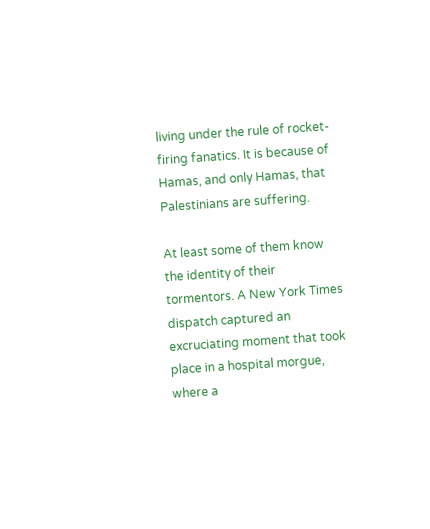living under the rule of rocket-firing fanatics. It is because of Hamas, and only Hamas, that Palestinians are suffering.

At least some of them know the identity of their tormentors. A New York Times dispatch captured an excruciating moment that took place in a hospital morgue, where a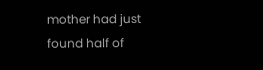mother had just found half of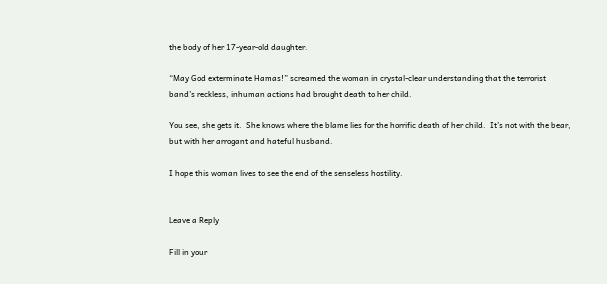the body of her 17-year-old daughter.

“May God exterminate Hamas!” screamed the woman in crystal-clear understanding that the terrorist band’s reckless, inhuman actions had brought death to her child.

You see, she gets it.  She knows where the blame lies for the horrific death of her child.  It’s not with the bear, but with her arrogant and hateful husband.

I hope this woman lives to see the end of the senseless hostility.


Leave a Reply

Fill in your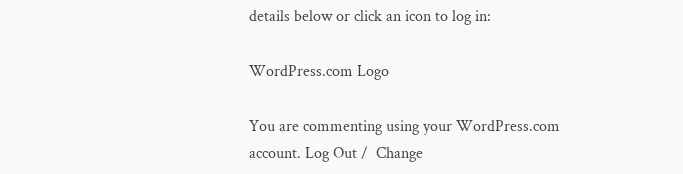details below or click an icon to log in:

WordPress.com Logo

You are commenting using your WordPress.com account. Log Out /  Change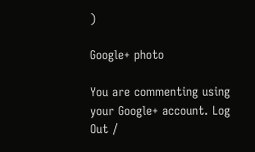)

Google+ photo

You are commenting using your Google+ account. Log Out /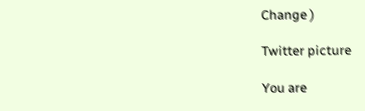Change )

Twitter picture

You are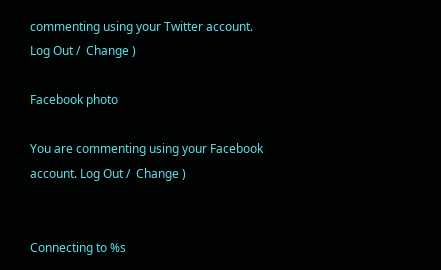commenting using your Twitter account. Log Out /  Change )

Facebook photo

You are commenting using your Facebook account. Log Out /  Change )


Connecting to %s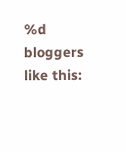%d bloggers like this: